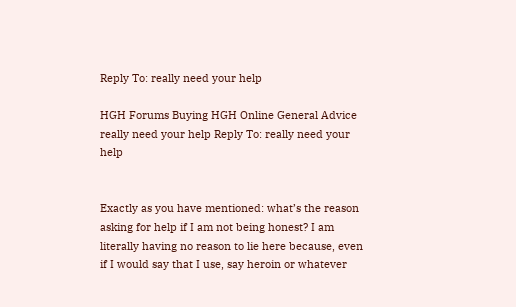Reply To: really need your help

HGH Forums Buying HGH Online General Advice really need your help Reply To: really need your help


Exactly as you have mentioned: what’s the reason asking for help if I am not being honest? I am literally having no reason to lie here because, even if I would say that I use, say heroin or whatever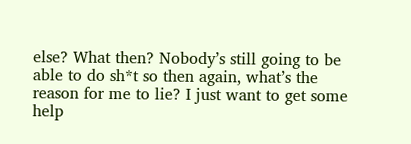else? What then? Nobody’s still going to be able to do sh*t so then again, what’s the reason for me to lie? I just want to get some help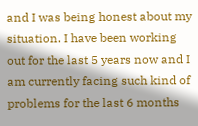and I was being honest about my situation. I have been working out for the last 5 years now and I am currently facing such kind of problems for the last 6 months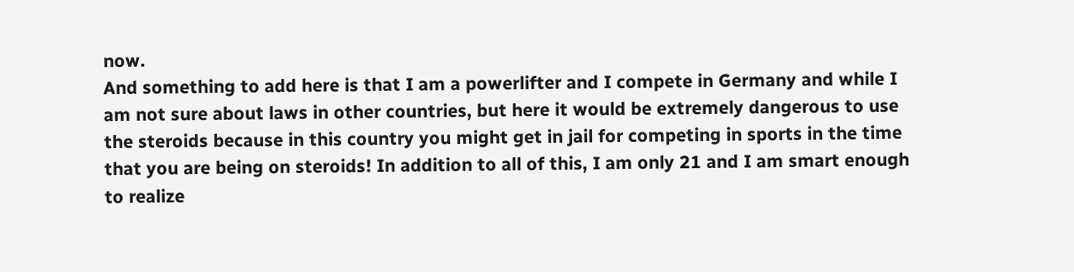now.
And something to add here is that I am a powerlifter and I compete in Germany and while I am not sure about laws in other countries, but here it would be extremely dangerous to use the steroids because in this country you might get in jail for competing in sports in the time that you are being on steroids! In addition to all of this, I am only 21 and I am smart enough to realize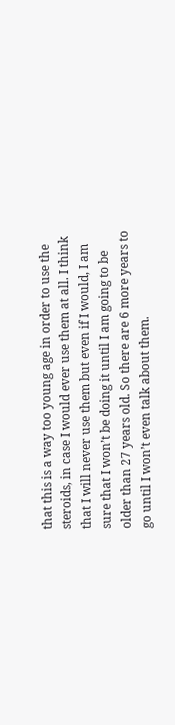that this is a way too young age in order to use the steroids, in case I would ever use them at all. I think that I will never use them but even if I would, I am sure that I won’t be doing it until I am going to be older than 27 years old. So there are 6 more years to go until I won’t even talk about them.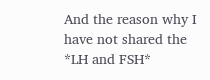And the reason why I have not shared the *LH and FSH*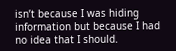isn’t because I was hiding information but because I had no idea that I should.